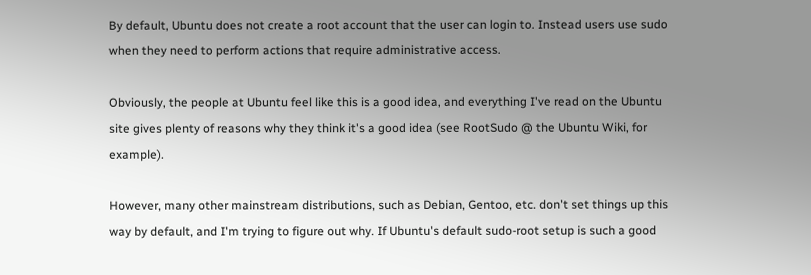By default, Ubuntu does not create a root account that the user can login to. Instead users use sudo when they need to perform actions that require administrative access.

Obviously, the people at Ubuntu feel like this is a good idea, and everything I've read on the Ubuntu site gives plenty of reasons why they think it's a good idea (see RootSudo @ the Ubuntu Wiki, for example).

However, many other mainstream distributions, such as Debian, Gentoo, etc. don't set things up this way by default, and I'm trying to figure out why. If Ubuntu's default sudo-root setup is such a good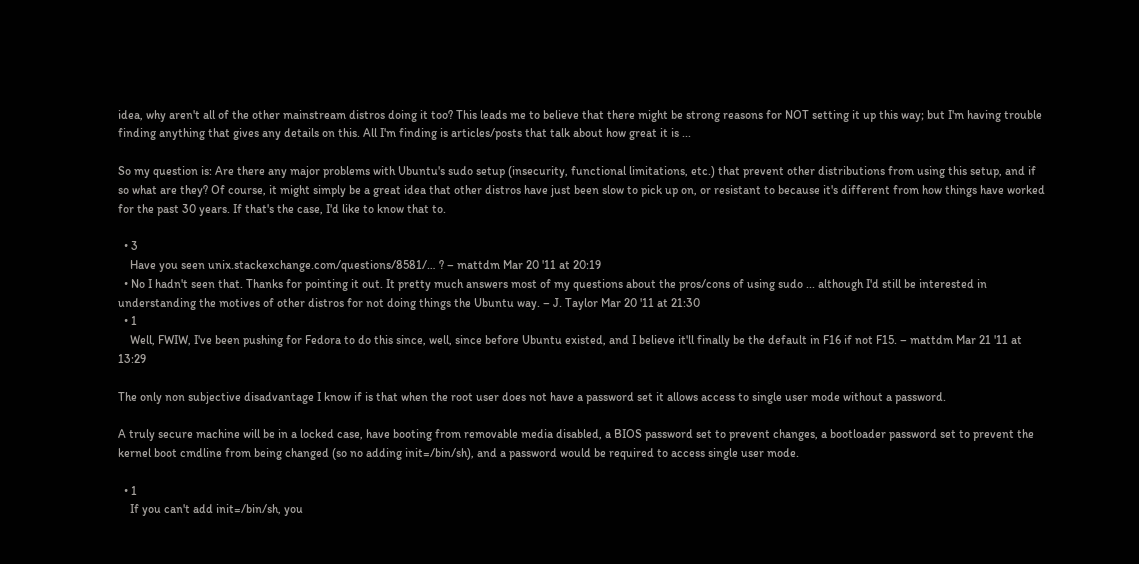idea, why aren't all of the other mainstream distros doing it too? This leads me to believe that there might be strong reasons for NOT setting it up this way; but I'm having trouble finding anything that gives any details on this. All I'm finding is articles/posts that talk about how great it is ...

So my question is: Are there any major problems with Ubuntu's sudo setup (insecurity, functional limitations, etc.) that prevent other distributions from using this setup, and if so what are they? Of course, it might simply be a great idea that other distros have just been slow to pick up on, or resistant to because it's different from how things have worked for the past 30 years. If that's the case, I'd like to know that to.

  • 3
    Have you seen unix.stackexchange.com/questions/8581/… ? – mattdm Mar 20 '11 at 20:19
  • No I hadn't seen that. Thanks for pointing it out. It pretty much answers most of my questions about the pros/cons of using sudo ... although I'd still be interested in understanding the motives of other distros for not doing things the Ubuntu way. – J. Taylor Mar 20 '11 at 21:30
  • 1
    Well, FWIW, I've been pushing for Fedora to do this since, well, since before Ubuntu existed, and I believe it'll finally be the default in F16 if not F15. – mattdm Mar 21 '11 at 13:29

The only non subjective disadvantage I know if is that when the root user does not have a password set it allows access to single user mode without a password.

A truly secure machine will be in a locked case, have booting from removable media disabled, a BIOS password set to prevent changes, a bootloader password set to prevent the kernel boot cmdline from being changed (so no adding init=/bin/sh), and a password would be required to access single user mode.

  • 1
    If you can't add init=/bin/sh, you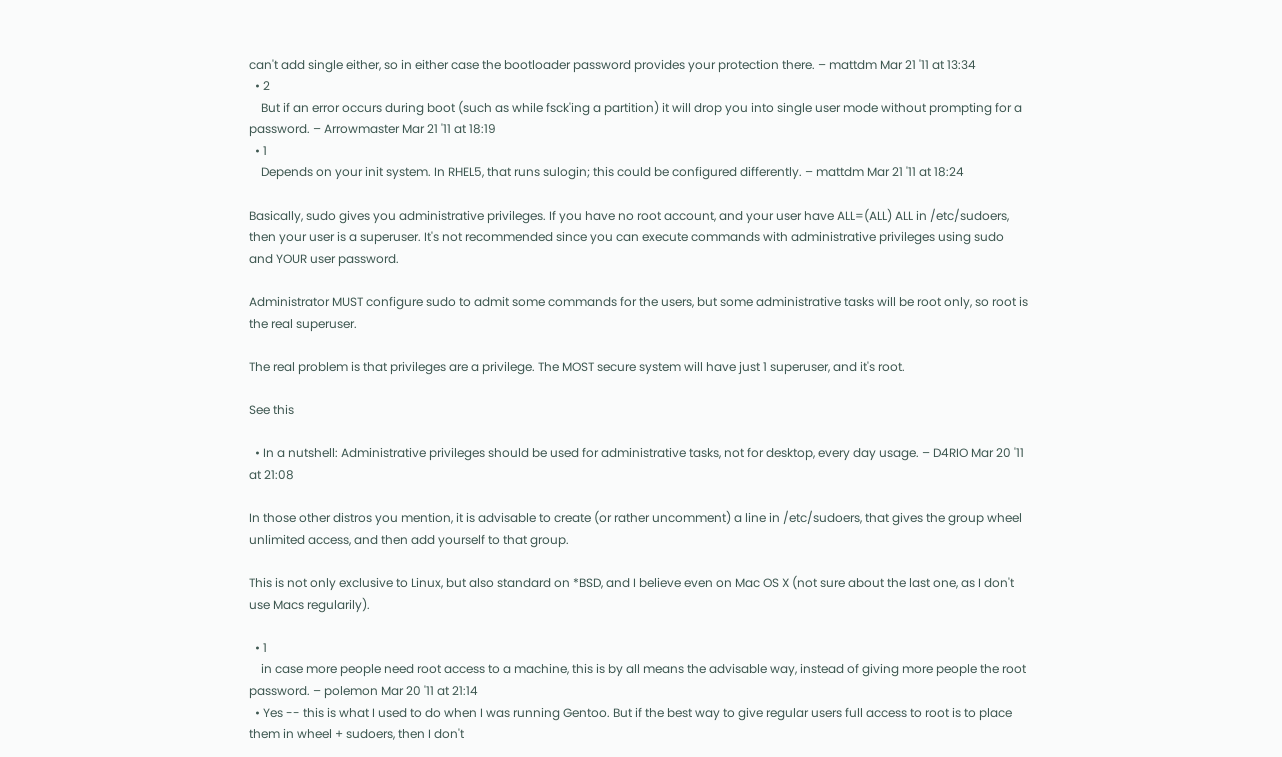can't add single either, so in either case the bootloader password provides your protection there. – mattdm Mar 21 '11 at 13:34
  • 2
    But if an error occurs during boot (such as while fsck'ing a partition) it will drop you into single user mode without prompting for a password. – Arrowmaster Mar 21 '11 at 18:19
  • 1
    Depends on your init system. In RHEL5, that runs sulogin; this could be configured differently. – mattdm Mar 21 '11 at 18:24

Basically, sudo gives you administrative privileges. If you have no root account, and your user have ALL=(ALL) ALL in /etc/sudoers, then your user is a superuser. It's not recommended since you can execute commands with administrative privileges using sudo and YOUR user password.

Administrator MUST configure sudo to admit some commands for the users, but some administrative tasks will be root only, so root is the real superuser.

The real problem is that privileges are a privilege. The MOST secure system will have just 1 superuser, and it's root.

See this

  • In a nutshell: Administrative privileges should be used for administrative tasks, not for desktop, every day usage. – D4RIO Mar 20 '11 at 21:08

In those other distros you mention, it is advisable to create (or rather uncomment) a line in /etc/sudoers, that gives the group wheel unlimited access, and then add yourself to that group.

This is not only exclusive to Linux, but also standard on *BSD, and I believe even on Mac OS X (not sure about the last one, as I don't use Macs regularily).

  • 1
    in case more people need root access to a machine, this is by all means the advisable way, instead of giving more people the root password. – polemon Mar 20 '11 at 21:14
  • Yes -- this is what I used to do when I was running Gentoo. But if the best way to give regular users full access to root is to place them in wheel + sudoers, then I don't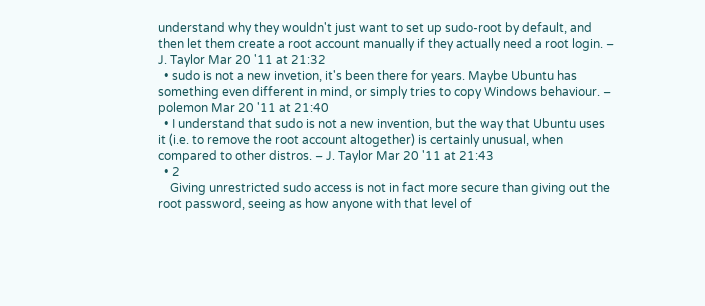understand why they wouldn't just want to set up sudo-root by default, and then let them create a root account manually if they actually need a root login. – J. Taylor Mar 20 '11 at 21:32
  • sudo is not a new invetion, it's been there for years. Maybe Ubuntu has something even different in mind, or simply tries to copy Windows behaviour. – polemon Mar 20 '11 at 21:40
  • I understand that sudo is not a new invention, but the way that Ubuntu uses it (i.e. to remove the root account altogether) is certainly unusual, when compared to other distros. – J. Taylor Mar 20 '11 at 21:43
  • 2
    Giving unrestricted sudo access is not in fact more secure than giving out the root password, seeing as how anyone with that level of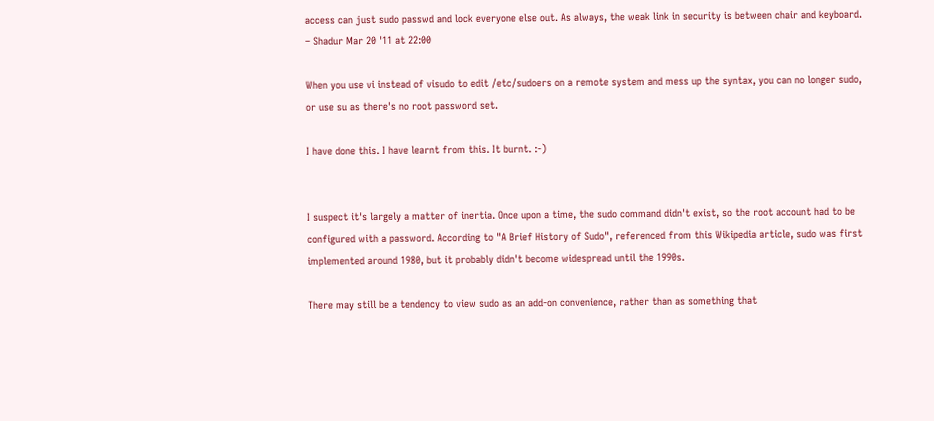access can just sudo passwd and lock everyone else out. As always, the weak link in security is between chair and keyboard. – Shadur Mar 20 '11 at 22:00

When you use vi instead of visudo to edit /etc/sudoers on a remote system and mess up the syntax, you can no longer sudo, or use su as there's no root password set.

I have done this. I have learnt from this. It burnt. :-)


I suspect it's largely a matter of inertia. Once upon a time, the sudo command didn't exist, so the root account had to be configured with a password. According to "A Brief History of Sudo", referenced from this Wikipedia article, sudo was first implemented around 1980, but it probably didn't become widespread until the 1990s.

There may still be a tendency to view sudo as an add-on convenience, rather than as something that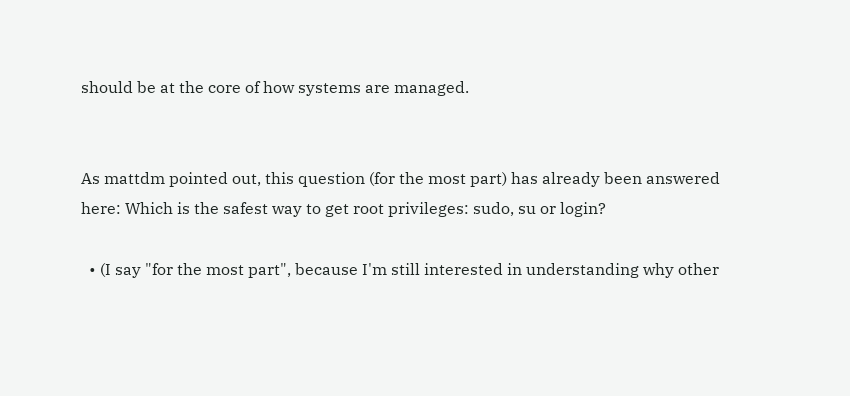should be at the core of how systems are managed.


As mattdm pointed out, this question (for the most part) has already been answered here: Which is the safest way to get root privileges: sudo, su or login?

  • (I say "for the most part", because I'm still interested in understanding why other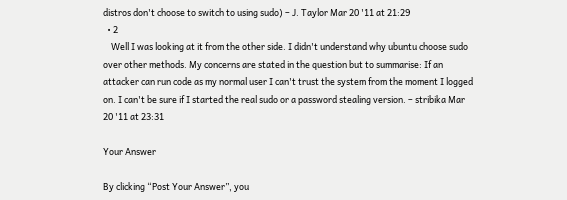distros don't choose to switch to using sudo) – J. Taylor Mar 20 '11 at 21:29
  • 2
    Well I was looking at it from the other side. I didn't understand why ubuntu choose sudo over other methods. My concerns are stated in the question but to summarise: If an attacker can run code as my normal user I can't trust the system from the moment I logged on. I can't be sure if I started the real sudo or a password stealing version. – stribika Mar 20 '11 at 23:31

Your Answer

By clicking “Post Your Answer”, you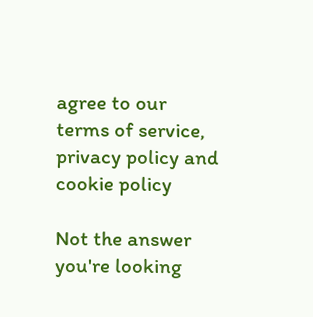agree to our terms of service, privacy policy and cookie policy

Not the answer you're looking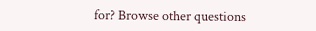for? Browse other questions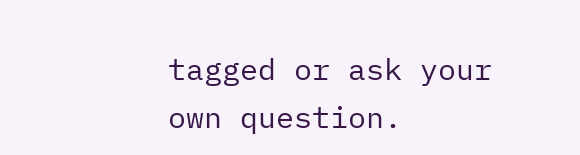tagged or ask your own question.